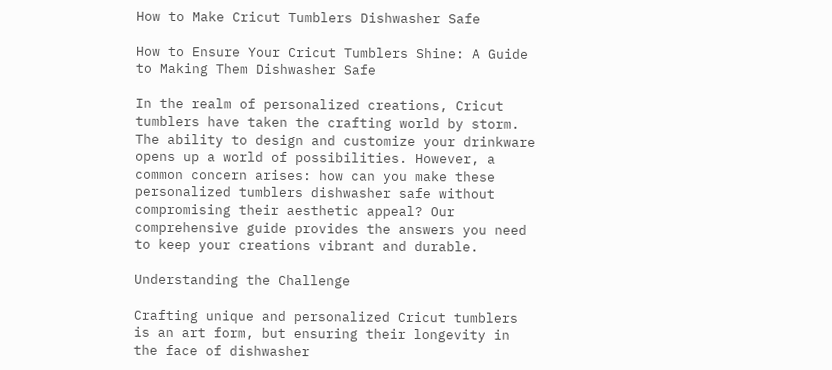How to Make Cricut Tumblers Dishwasher Safe

How to Ensure Your Cricut Tumblers Shine: A Guide to Making Them Dishwasher Safe

In the realm of personalized creations, Cricut tumblers have taken the crafting world by storm. The ability to design and customize your drinkware opens up a world of possibilities. However, a common concern arises: how can you make these personalized tumblers dishwasher safe without compromising their aesthetic appeal? Our comprehensive guide provides the answers you need to keep your creations vibrant and durable.

Understanding the Challenge

Crafting unique and personalized Cricut tumblers is an art form, but ensuring their longevity in the face of dishwasher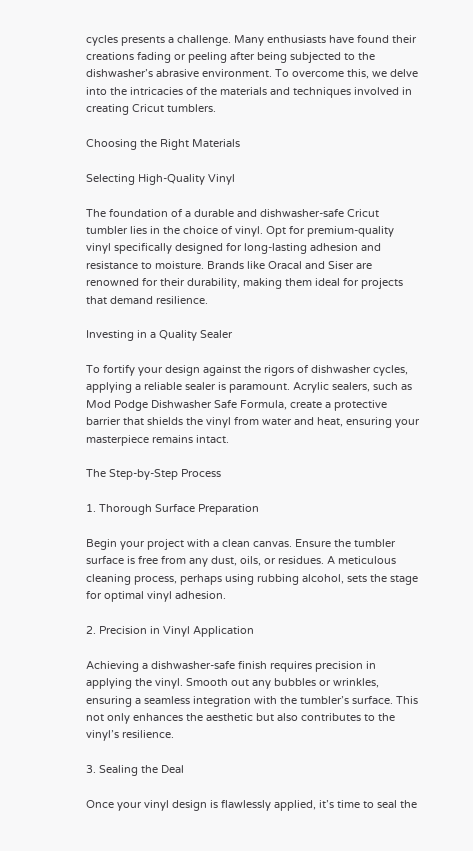cycles presents a challenge. Many enthusiasts have found their creations fading or peeling after being subjected to the dishwasher’s abrasive environment. To overcome this, we delve into the intricacies of the materials and techniques involved in creating Cricut tumblers.

Choosing the Right Materials

Selecting High-Quality Vinyl

The foundation of a durable and dishwasher-safe Cricut tumbler lies in the choice of vinyl. Opt for premium-quality vinyl specifically designed for long-lasting adhesion and resistance to moisture. Brands like Oracal and Siser are renowned for their durability, making them ideal for projects that demand resilience.

Investing in a Quality Sealer

To fortify your design against the rigors of dishwasher cycles, applying a reliable sealer is paramount. Acrylic sealers, such as Mod Podge Dishwasher Safe Formula, create a protective barrier that shields the vinyl from water and heat, ensuring your masterpiece remains intact.

The Step-by-Step Process

1. Thorough Surface Preparation

Begin your project with a clean canvas. Ensure the tumbler surface is free from any dust, oils, or residues. A meticulous cleaning process, perhaps using rubbing alcohol, sets the stage for optimal vinyl adhesion.

2. Precision in Vinyl Application

Achieving a dishwasher-safe finish requires precision in applying the vinyl. Smooth out any bubbles or wrinkles, ensuring a seamless integration with the tumbler’s surface. This not only enhances the aesthetic but also contributes to the vinyl’s resilience.

3. Sealing the Deal

Once your vinyl design is flawlessly applied, it’s time to seal the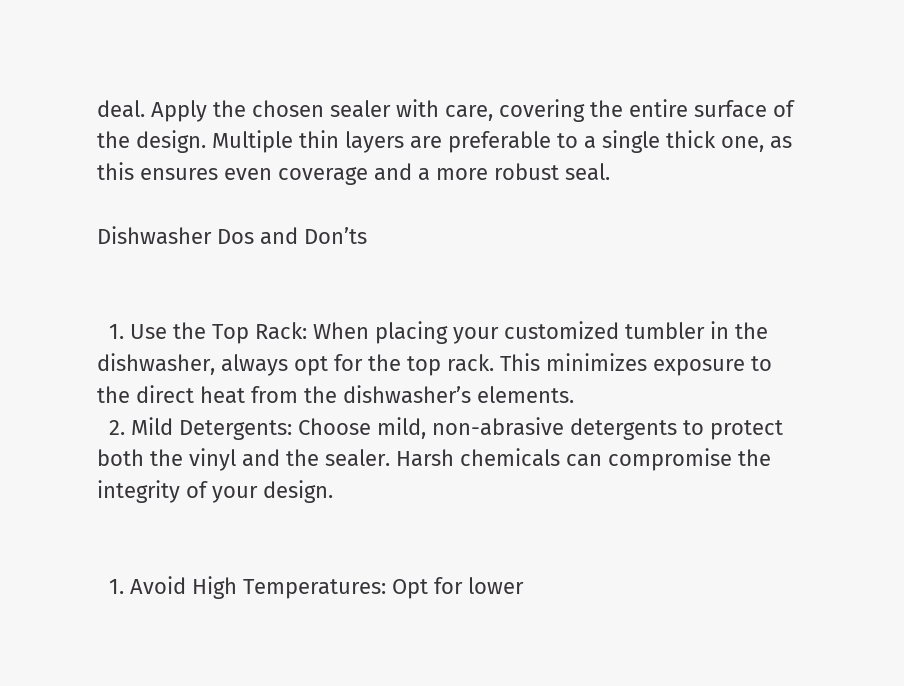deal. Apply the chosen sealer with care, covering the entire surface of the design. Multiple thin layers are preferable to a single thick one, as this ensures even coverage and a more robust seal.

Dishwasher Dos and Don’ts


  1. Use the Top Rack: When placing your customized tumbler in the dishwasher, always opt for the top rack. This minimizes exposure to the direct heat from the dishwasher’s elements.
  2. Mild Detergents: Choose mild, non-abrasive detergents to protect both the vinyl and the sealer. Harsh chemicals can compromise the integrity of your design.


  1. Avoid High Temperatures: Opt for lower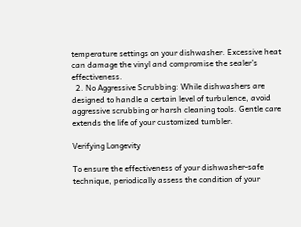temperature settings on your dishwasher. Excessive heat can damage the vinyl and compromise the sealer’s effectiveness.
  2. No Aggressive Scrubbing: While dishwashers are designed to handle a certain level of turbulence, avoid aggressive scrubbing or harsh cleaning tools. Gentle care extends the life of your customized tumbler.

Verifying Longevity

To ensure the effectiveness of your dishwasher-safe technique, periodically assess the condition of your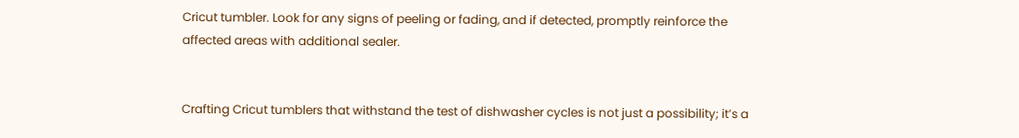Cricut tumbler. Look for any signs of peeling or fading, and if detected, promptly reinforce the affected areas with additional sealer.


Crafting Cricut tumblers that withstand the test of dishwasher cycles is not just a possibility; it’s a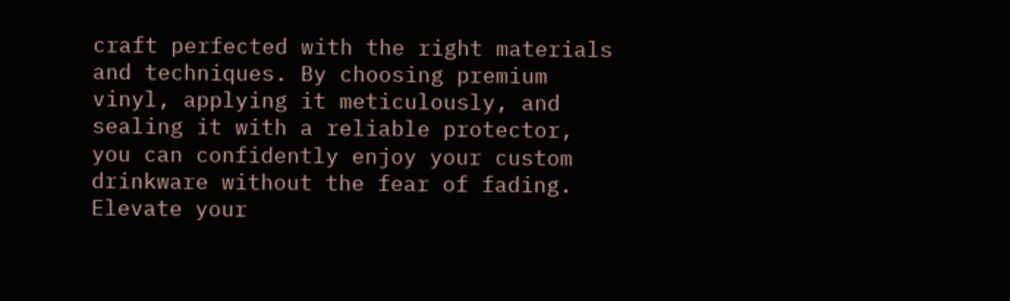craft perfected with the right materials and techniques. By choosing premium vinyl, applying it meticulously, and sealing it with a reliable protector, you can confidently enjoy your custom drinkware without the fear of fading. Elevate your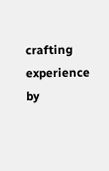crafting experience by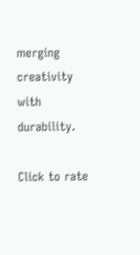merging creativity with durability.

Click to rate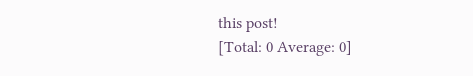this post!
[Total: 0 Average: 0]